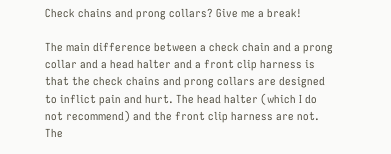Check chains and prong collars? Give me a break!

The main difference between a check chain and a prong collar and a head halter and a front clip harness is that the check chains and prong collars are designed to inflict pain and hurt. The head halter (which I do not recommend) and the front clip harness are not. The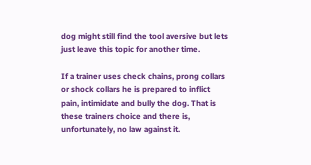dog might still find the tool aversive but lets just leave this topic for another time.

If a trainer uses check chains, prong collars or shock collars he is prepared to inflict pain, intimidate and bully the dog. That is these trainers choice and there is, unfortunately, no law against it.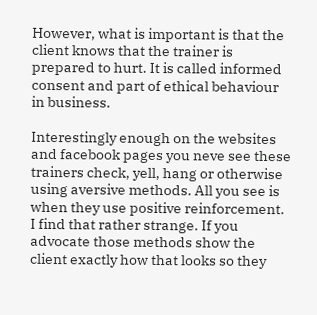However, what is important is that the client knows that the trainer is prepared to hurt. It is called informed consent and part of ethical behaviour in business.

Interestingly enough on the websites and facebook pages you neve see these trainers check, yell, hang or otherwise using aversive methods. All you see is when they use positive reinforcement. I find that rather strange. If you advocate those methods show the client exactly how that looks so they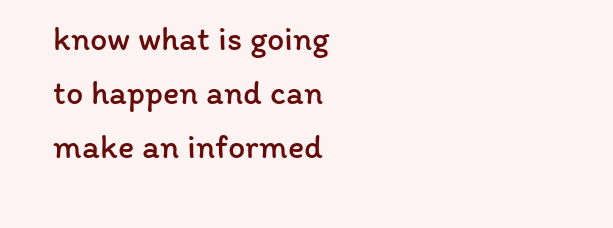know what is going to happen and can make an informed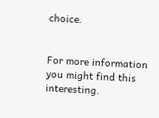choice.


For more information you might find this interesting.